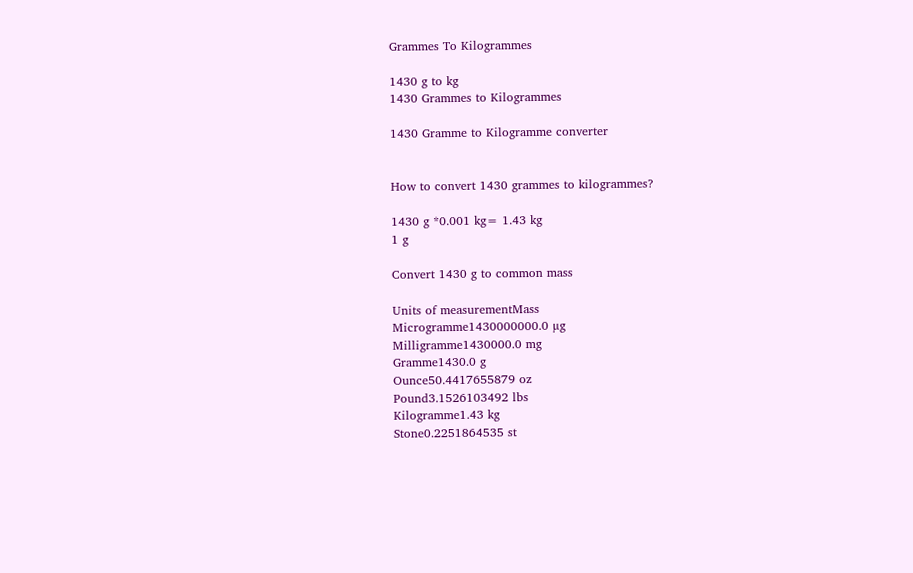Grammes To Kilogrammes

1430 g to kg
1430 Grammes to Kilogrammes

1430 Gramme to Kilogramme converter


How to convert 1430 grammes to kilogrammes?

1430 g *0.001 kg= 1.43 kg
1 g

Convert 1430 g to common mass

Units of measurementMass
Microgramme1430000000.0 µg
Milligramme1430000.0 mg
Gramme1430.0 g
Ounce50.4417655879 oz
Pound3.1526103492 lbs
Kilogramme1.43 kg
Stone0.2251864535 st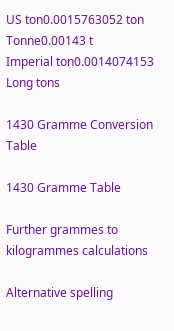US ton0.0015763052 ton
Tonne0.00143 t
Imperial ton0.0014074153 Long tons

1430 Gramme Conversion Table

1430 Gramme Table

Further grammes to kilogrammes calculations

Alternative spelling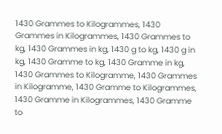1430 Grammes to Kilogrammes, 1430 Grammes in Kilogrammes, 1430 Grammes to kg, 1430 Grammes in kg, 1430 g to kg, 1430 g in kg, 1430 Gramme to kg, 1430 Gramme in kg, 1430 Grammes to Kilogramme, 1430 Grammes in Kilogramme, 1430 Gramme to Kilogrammes, 1430 Gramme in Kilogrammes, 1430 Gramme to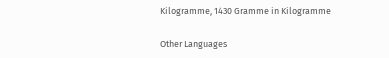Kilogramme, 1430 Gramme in Kilogramme

Other Languages